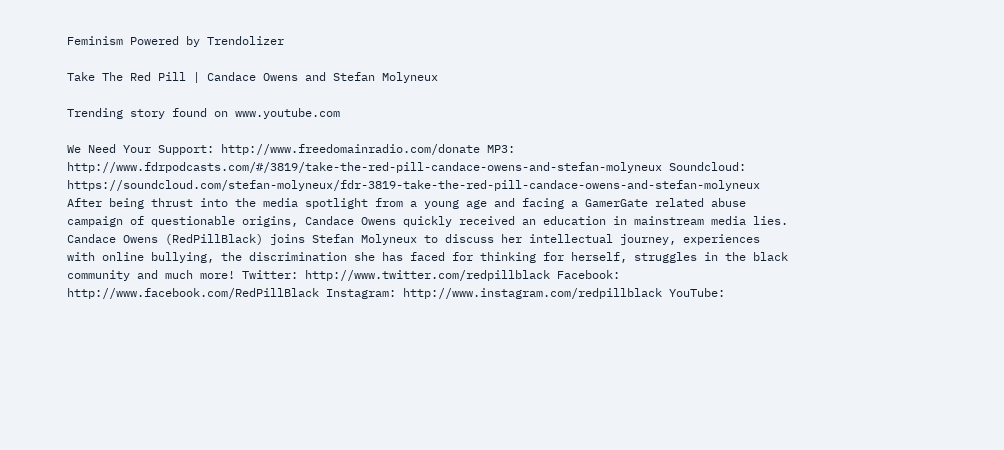Feminism Powered by Trendolizer

Take The Red Pill | Candace Owens and Stefan Molyneux

Trending story found on www.youtube.com

We Need Your Support: http://www.freedomainradio.com/donate MP3: http://www.fdrpodcasts.com/#/3819/take-the-red-pill-candace-owens-and-stefan-molyneux Soundcloud: https://soundcloud.com/stefan-molyneux/fdr-3819-take-the-red-pill-candace-owens-and-stefan-molyneux After being thrust into the media spotlight from a young age and facing a GamerGate related abuse campaign of questionable origins, Candace Owens quickly received an education in mainstream media lies. Candace Owens (RedPillBlack) joins Stefan Molyneux to discuss her intellectual journey, experiences with online bullying, the discrimination she has faced for thinking for herself, struggles in the black community and much more! Twitter: http://www.twitter.com/redpillblack Facebook: http://www.facebook.com/RedPillBlack Instagram: http://www.instagram.com/redpillblack YouTube: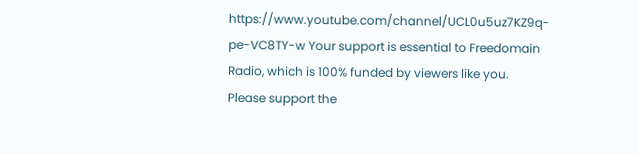https://www.youtube.com/channel/UCL0u5uz7KZ9q-pe-VC8TY-w Your support is essential to Freedomain Radio, which is 100% funded by viewers like you. Please support the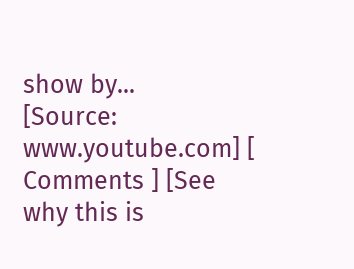show by...
[Source: www.youtube.com] [ Comments ] [See why this is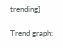trending]

Trend graph: